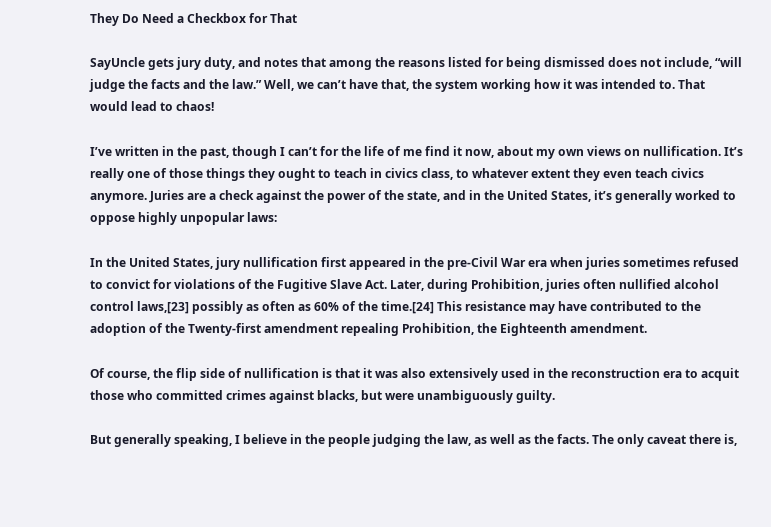They Do Need a Checkbox for That

SayUncle gets jury duty, and notes that among the reasons listed for being dismissed does not include, “will judge the facts and the law.” Well, we can’t have that, the system working how it was intended to. That would lead to chaos!

I’ve written in the past, though I can’t for the life of me find it now, about my own views on nullification. It’s really one of those things they ought to teach in civics class, to whatever extent they even teach civics anymore. Juries are a check against the power of the state, and in the United States, it’s generally worked to oppose highly unpopular laws:

In the United States, jury nullification first appeared in the pre-Civil War era when juries sometimes refused to convict for violations of the Fugitive Slave Act. Later, during Prohibition, juries often nullified alcohol control laws,[23] possibly as often as 60% of the time.[24] This resistance may have contributed to the adoption of the Twenty-first amendment repealing Prohibition, the Eighteenth amendment.

Of course, the flip side of nullification is that it was also extensively used in the reconstruction era to acquit those who committed crimes against blacks, but were unambiguously guilty.

But generally speaking, I believe in the people judging the law, as well as the facts. The only caveat there is,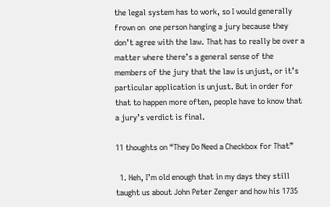the legal system has to work, so I would generally frown on  one person hanging a jury because they don’t agree with the law. That has to really be over a matter where there’s a general sense of the members of the jury that the law is unjust, or it’s particular application is unjust. But in order for that to happen more often, people have to know that a jury’s verdict is final.

11 thoughts on “They Do Need a Checkbox for That”

  1. Heh, I’m old enough that in my days they still taught us about John Peter Zenger and how his 1735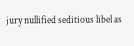jury nullified seditious libel as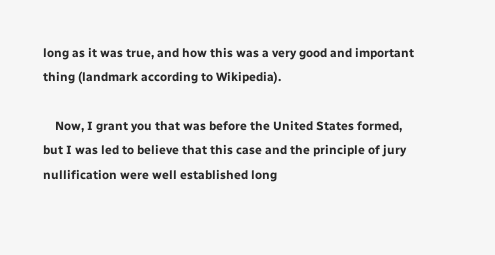long as it was true, and how this was a very good and important thing (landmark according to Wikipedia).

    Now, I grant you that was before the United States formed, but I was led to believe that this case and the principle of jury nullification were well established long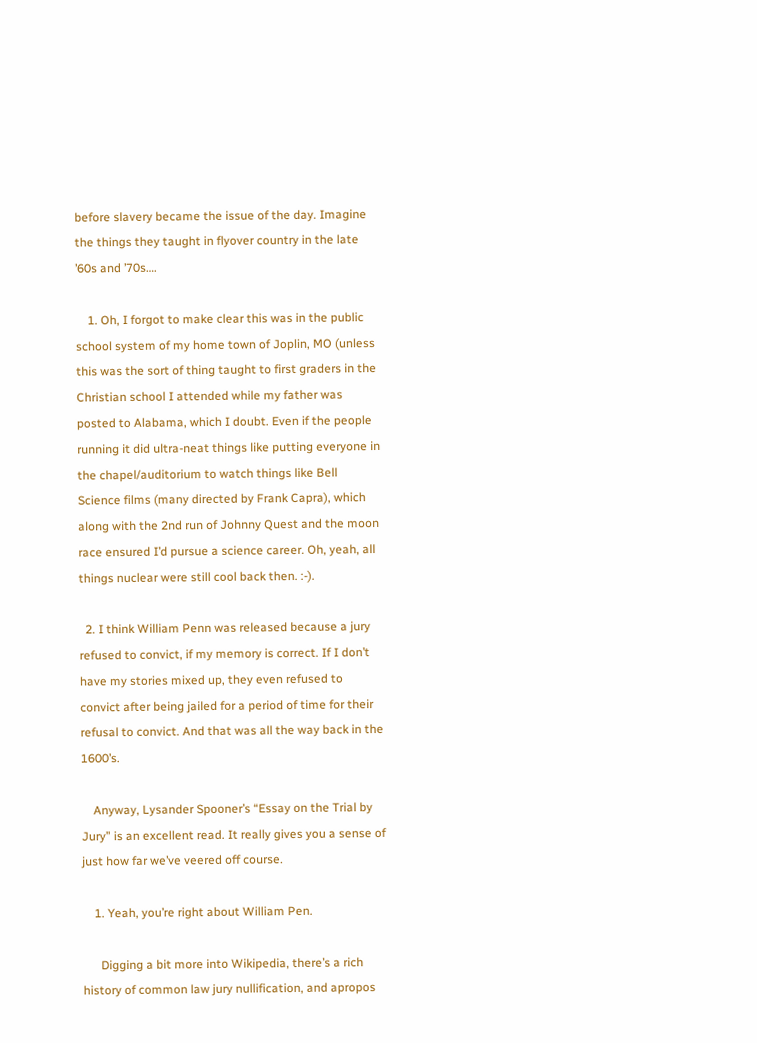before slavery became the issue of the day. Imagine the things they taught in flyover country in the late ’60s and ’70s….

    1. Oh, I forgot to make clear this was in the public school system of my home town of Joplin, MO (unless this was the sort of thing taught to first graders in the Christian school I attended while my father was posted to Alabama, which I doubt. Even if the people running it did ultra-neat things like putting everyone in the chapel/auditorium to watch things like Bell Science films (many directed by Frank Capra), which along with the 2nd run of Johnny Quest and the moon race ensured I’d pursue a science career. Oh, yeah, all things nuclear were still cool back then. :-).

  2. I think William Penn was released because a jury refused to convict, if my memory is correct. If I don’t have my stories mixed up, they even refused to convict after being jailed for a period of time for their refusal to convict. And that was all the way back in the 1600’s.

    Anyway, Lysander Spooner’s “Essay on the Trial by Jury” is an excellent read. It really gives you a sense of just how far we’ve veered off course.

    1. Yeah, you’re right about William Pen.

      Digging a bit more into Wikipedia, there’s a rich history of common law jury nullification, and apropos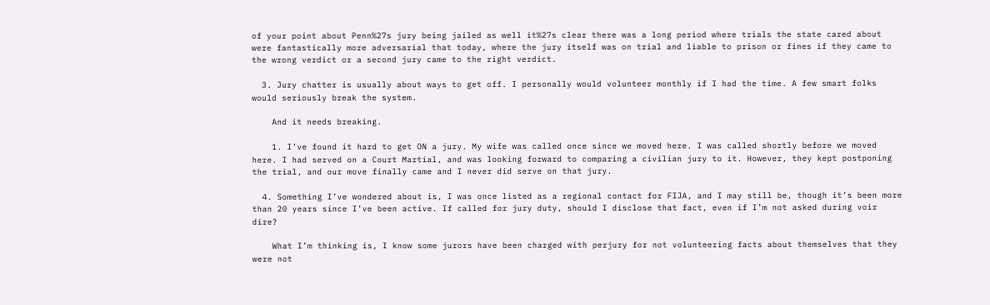of your point about Penn%27s jury being jailed as well it%27s clear there was a long period where trials the state cared about were fantastically more adversarial that today, where the jury itself was on trial and liable to prison or fines if they came to the wrong verdict or a second jury came to the right verdict.

  3. Jury chatter is usually about ways to get off. I personally would volunteer monthly if I had the time. A few smart folks would seriously break the system.

    And it needs breaking.

    1. I’ve found it hard to get ON a jury. My wife was called once since we moved here. I was called shortly before we moved here. I had served on a Court Martial, and was looking forward to comparing a civilian jury to it. However, they kept postponing the trial, and our move finally came and I never did serve on that jury.

  4. Something I’ve wondered about is, I was once listed as a regional contact for FIJA, and I may still be, though it’s been more than 20 years since I’ve been active. If called for jury duty, should I disclose that fact, even if I’m not asked during voir dire?

    What I’m thinking is, I know some jurors have been charged with perjury for not volunteering facts about themselves that they were not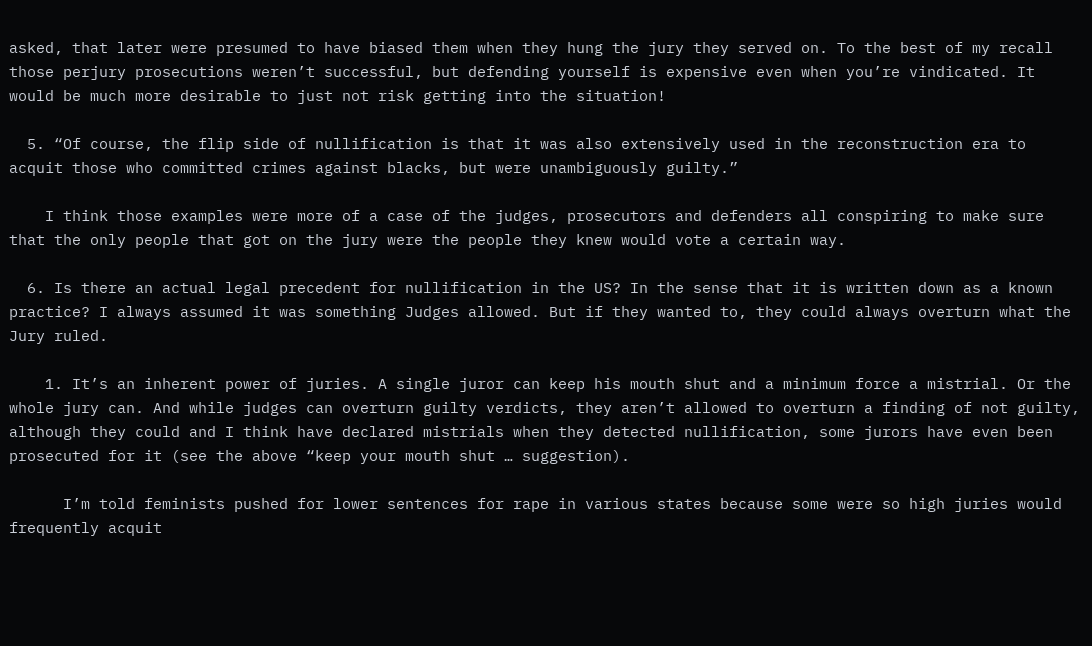asked, that later were presumed to have biased them when they hung the jury they served on. To the best of my recall those perjury prosecutions weren’t successful, but defending yourself is expensive even when you’re vindicated. It would be much more desirable to just not risk getting into the situation!

  5. “Of course, the flip side of nullification is that it was also extensively used in the reconstruction era to acquit those who committed crimes against blacks, but were unambiguously guilty.”

    I think those examples were more of a case of the judges, prosecutors and defenders all conspiring to make sure that the only people that got on the jury were the people they knew would vote a certain way.

  6. Is there an actual legal precedent for nullification in the US? In the sense that it is written down as a known practice? I always assumed it was something Judges allowed. But if they wanted to, they could always overturn what the Jury ruled.

    1. It’s an inherent power of juries. A single juror can keep his mouth shut and a minimum force a mistrial. Or the whole jury can. And while judges can overturn guilty verdicts, they aren’t allowed to overturn a finding of not guilty, although they could and I think have declared mistrials when they detected nullification, some jurors have even been prosecuted for it (see the above “keep your mouth shut … suggestion).

      I’m told feminists pushed for lower sentences for rape in various states because some were so high juries would frequently acquit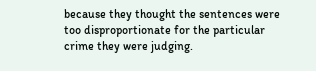because they thought the sentences were too disproportionate for the particular crime they were judging.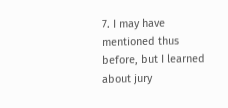7. I may have mentioned thus before, but I learned about jury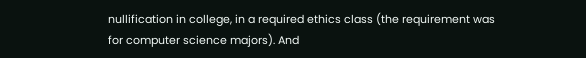nullification in college, in a required ethics class (the requirement was for computer science majors). And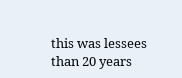this was lessees than 20 years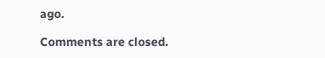ago.

Comments are closed.